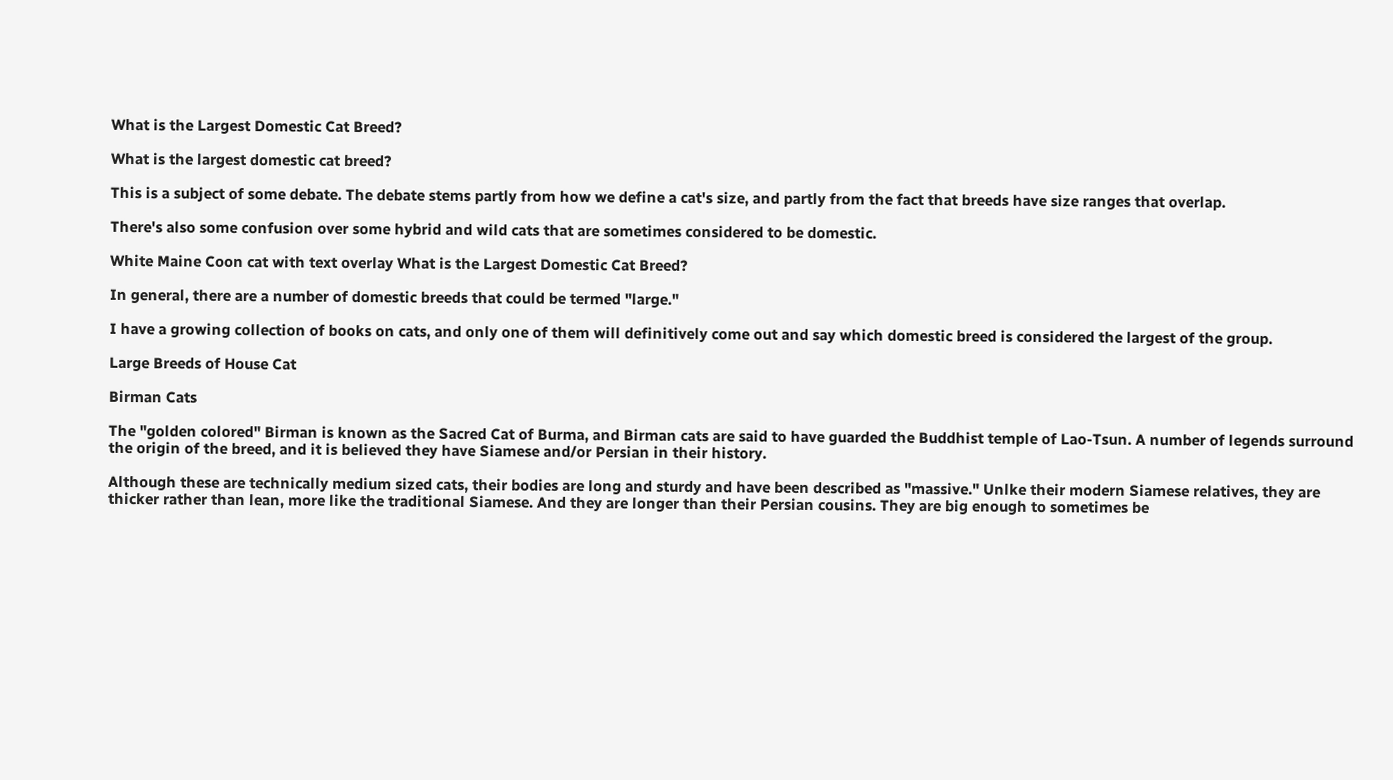What is the Largest Domestic Cat Breed?

What is the largest domestic cat breed?

This is a subject of some debate. The debate stems partly from how we define a cat's size, and partly from the fact that breeds have size ranges that overlap.

There's also some confusion over some hybrid and wild cats that are sometimes considered to be domestic.

White Maine Coon cat with text overlay What is the Largest Domestic Cat Breed?

In general, there are a number of domestic breeds that could be termed "large."

I have a growing collection of books on cats, and only one of them will definitively come out and say which domestic breed is considered the largest of the group.

Large Breeds of House Cat

Birman Cats

The "golden colored" Birman is known as the Sacred Cat of Burma, and Birman cats are said to have guarded the Buddhist temple of Lao-Tsun. A number of legends surround the origin of the breed, and it is believed they have Siamese and/or Persian in their history.

Although these are technically medium sized cats, their bodies are long and sturdy and have been described as "massive." Unlke their modern Siamese relatives, they are thicker rather than lean, more like the traditional Siamese. And they are longer than their Persian cousins. They are big enough to sometimes be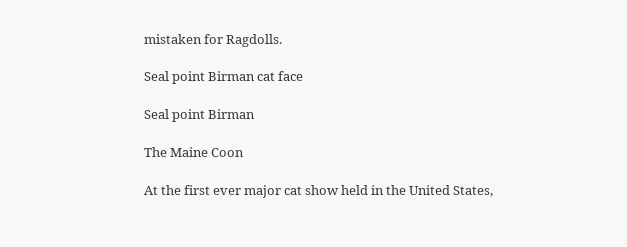mistaken for Ragdolls.

Seal point Birman cat face

Seal point Birman

The Maine Coon

At the first ever major cat show held in the United States,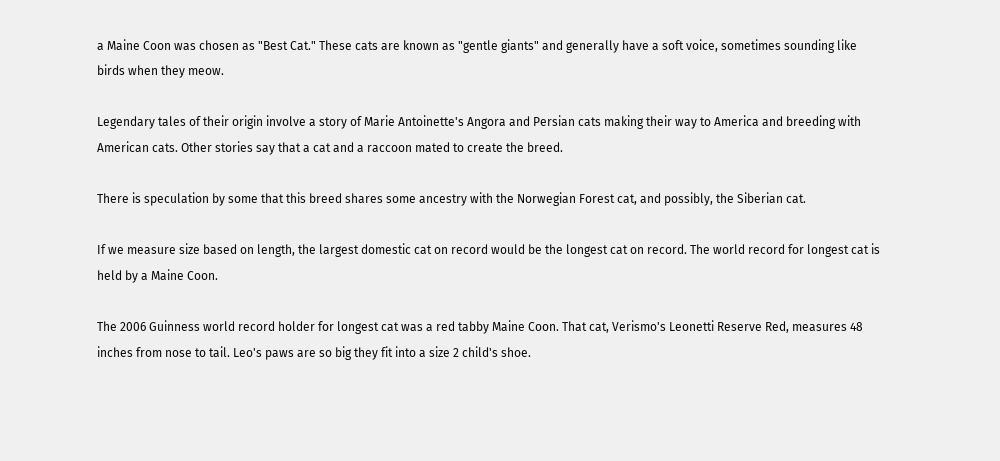a Maine Coon was chosen as "Best Cat." These cats are known as "gentle giants" and generally have a soft voice, sometimes sounding like birds when they meow.

Legendary tales of their origin involve a story of Marie Antoinette's Angora and Persian cats making their way to America and breeding with American cats. Other stories say that a cat and a raccoon mated to create the breed.

There is speculation by some that this breed shares some ancestry with the Norwegian Forest cat, and possibly, the Siberian cat.

If we measure size based on length, the largest domestic cat on record would be the longest cat on record. The world record for longest cat is held by a Maine Coon.

The 2006 Guinness world record holder for longest cat was a red tabby Maine Coon. That cat, Verismo's Leonetti Reserve Red, measures 48 inches from nose to tail. Leo's paws are so big they fit into a size 2 child's shoe.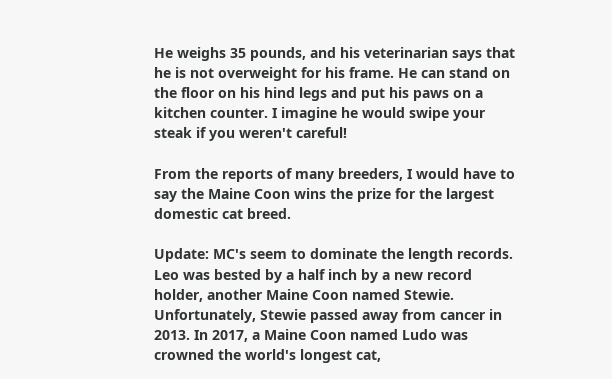He weighs 35 pounds, and his veterinarian says that he is not overweight for his frame. He can stand on the floor on his hind legs and put his paws on a kitchen counter. I imagine he would swipe your steak if you weren't careful!

From the reports of many breeders, I would have to say the Maine Coon wins the prize for the largest domestic cat breed.

Update: MC's seem to dominate the length records. Leo was bested by a half inch by a new record holder, another Maine Coon named Stewie. Unfortunately, Stewie passed away from cancer in 2013. In 2017, a Maine Coon named Ludo was crowned the world's longest cat,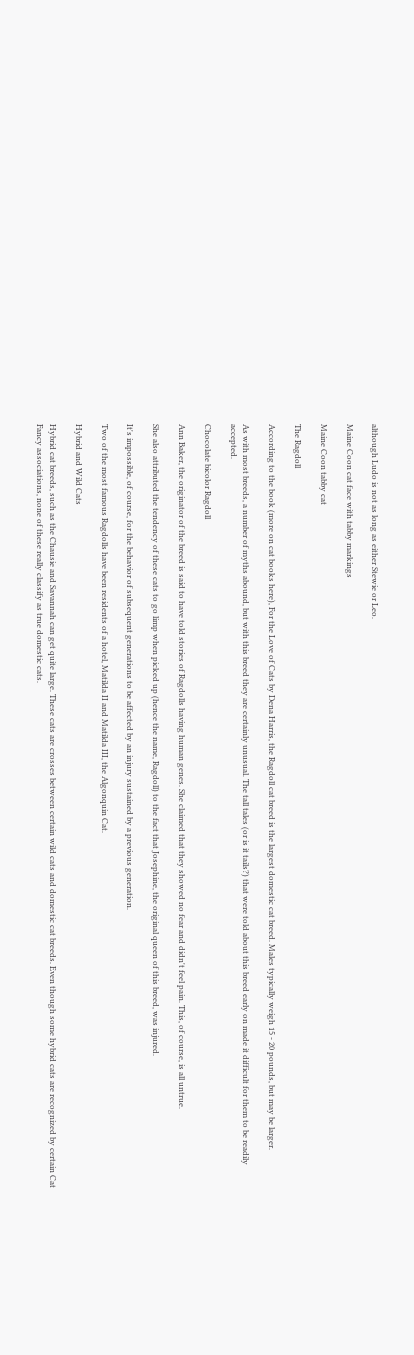although Ludo is not as long as either Stewie or Leo.

Maine Coon cat face with tabby markings

Maine Coon tabby cat

The Ragdoll

According to the book (more on cat books here), For the Love of Cats by Dena Harris, the Ragdoll cat breed is the largest domestic cat breed. Males typically weigh 15 - 20 pounds, but may be larger.

As with most breeds, a number of myths abound, but with this breed they are certainly unusual. The tall tales (or is it tails?) that were told about this breed early on made it difficult for them to be readily accepted.

Chocolate bicolor Ragdoll

Ann Baker, the originator of the breed is said to have told stories of Ragdolls having human genes. She claimed that they showed no fear and didn't feel pain. This, of course, is all untrue.

She also attributed the tendency of these cats to go limp when picked up (hence the name, Ragdoll) to the fact that Josephine, the original queen of this breed, was injured.

It's impossible, of course, for the behavior of subsequent generations to be affected by an injury sustained by a previous generation.

Two of the most famous Ragdolls have been residents of a hotel, Matilda II and Matilda III, the Algonquin Cat.

Hybrid and Wild Cats

Hybrid cat breeds, such as the Chausie and Savannah can get quite large. These cats are crosses between certain wild cats and domestic cat breeds. Even though some hybrid cats are recognized by certain Cat Fancy associations, none of these really classify as true domestic cats.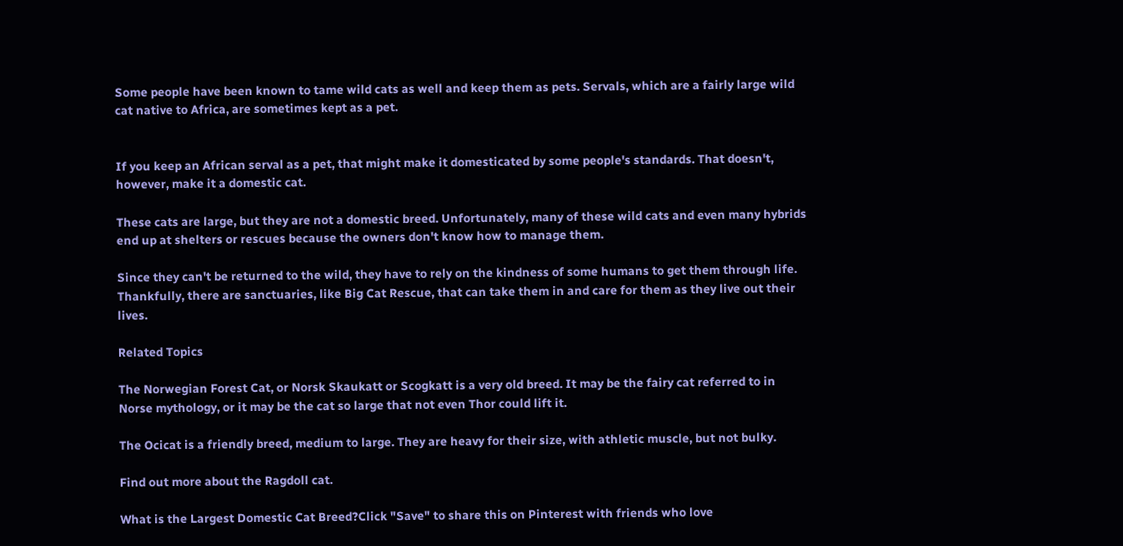Some people have been known to tame wild cats as well and keep them as pets. Servals, which are a fairly large wild cat native to Africa, are sometimes kept as a pet.


If you keep an African serval as a pet, that might make it domesticated by some people's standards. That doesn't, however, make it a domestic cat.

These cats are large, but they are not a domestic breed. Unfortunately, many of these wild cats and even many hybrids end up at shelters or rescues because the owners don't know how to manage them.

Since they can't be returned to the wild, they have to rely on the kindness of some humans to get them through life. Thankfully, there are sanctuaries, like Big Cat Rescue, that can take them in and care for them as they live out their lives.

Related Topics

The Norwegian Forest Cat, or Norsk Skaukatt or Scogkatt is a very old breed. It may be the fairy cat referred to in Norse mythology, or it may be the cat so large that not even Thor could lift it.

The Ocicat is a friendly breed, medium to large. They are heavy for their size, with athletic muscle, but not bulky.

Find out more about the Ragdoll cat.

What is the Largest Domestic Cat Breed?Click "Save" to share this on Pinterest with friends who love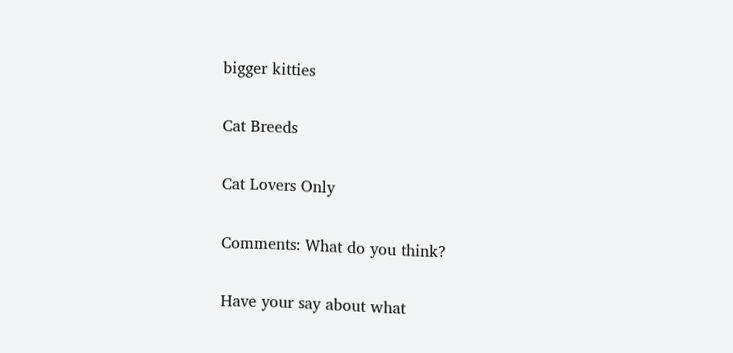bigger kitties

Cat Breeds

Cat Lovers Only

Comments: What do you think?

Have your say about what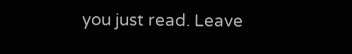you just read. Leave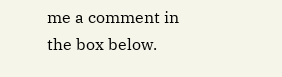me a comment in the box below.